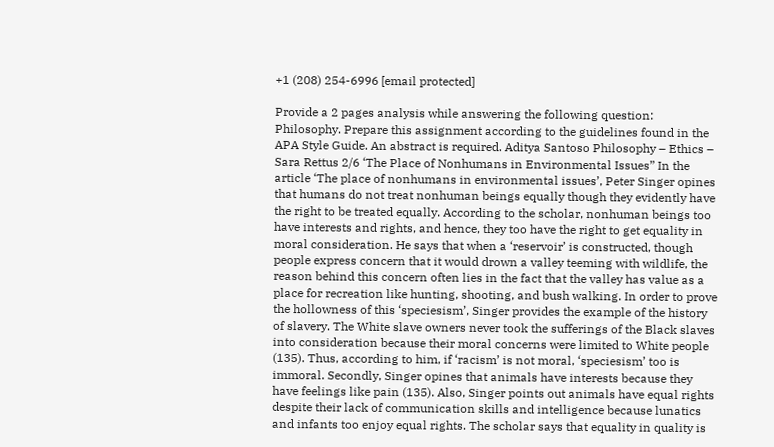+1 (208) 254-6996 [email protected]

Provide a 2 pages analysis while answering the following question: Philosophy. Prepare this assignment according to the guidelines found in the APA Style Guide. An abstract is required. Aditya Santoso Philosophy – Ethics – Sara Rettus 2/6 ‘The Place of Nonhumans in Environmental Issues” In the article ‘The place of nonhumans in environmental issues’, Peter Singer opines that humans do not treat nonhuman beings equally though they evidently have the right to be treated equally. According to the scholar, nonhuman beings too have interests and rights, and hence, they too have the right to get equality in moral consideration. He says that when a ‘reservoir’ is constructed, though people express concern that it would drown a valley teeming with wildlife, the reason behind this concern often lies in the fact that the valley has value as a place for recreation like hunting, shooting, and bush walking. In order to prove the hollowness of this ‘speciesism’, Singer provides the example of the history of slavery. The White slave owners never took the sufferings of the Black slaves into consideration because their moral concerns were limited to White people (135). Thus, according to him, if ‘racism’ is not moral, ‘speciesism’ too is immoral. Secondly, Singer opines that animals have interests because they have feelings like pain (135). Also, Singer points out animals have equal rights despite their lack of communication skills and intelligence because lunatics and infants too enjoy equal rights. The scholar says that equality in quality is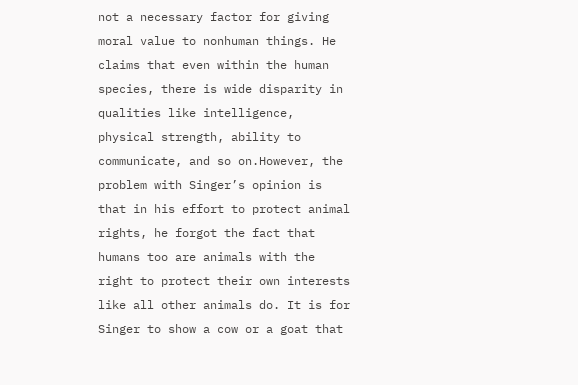not a necessary factor for giving moral value to nonhuman things. He claims that even within the human species, there is wide disparity in qualities like intelligence, physical strength, ability to communicate, and so on.However, the problem with Singer’s opinion is that in his effort to protect animal rights, he forgot the fact that humans too are animals with the right to protect their own interests like all other animals do. It is for Singer to show a cow or a goat that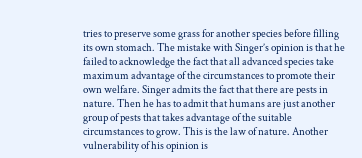tries to preserve some grass for another species before filling its own stomach. The mistake with Singer’s opinion is that he failed to acknowledge the fact that all advanced species take maximum advantage of the circumstances to promote their own welfare. Singer admits the fact that there are pests in nature. Then he has to admit that humans are just another group of pests that takes advantage of the suitable circumstances to grow. This is the law of nature. Another vulnerability of his opinion is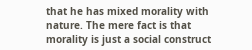that he has mixed morality with nature. The mere fact is that morality is just a social construct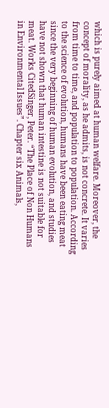which is purely aimed at human welfare. Moreover, the concept of morality, as he admits, is not concrete. It varies from time to time, and population to population. According to the science of evolution, humans have been eating meat since the very beginning of human evolution, and studies have not shown that human intestine is not suitable for meat. Works CitedSinger, Peter. “The Place of Non Humans in Environmental Issues”. Chapter six Animals,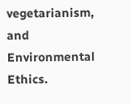vegetarianism, and Environmental Ethics.